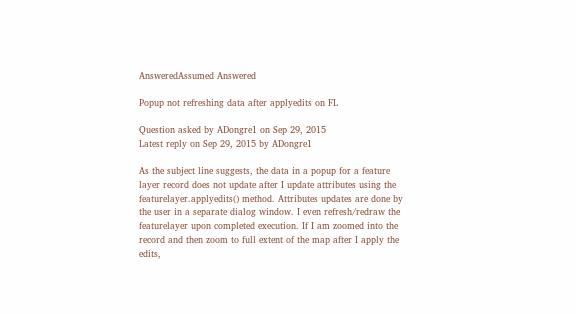AnsweredAssumed Answered

Popup not refreshing data after applyedits on FL

Question asked by ADongre1 on Sep 29, 2015
Latest reply on Sep 29, 2015 by ADongre1

As the subject line suggests, the data in a popup for a feature layer record does not update after I update attributes using the featurelayer.applyedits() method. Attributes updates are done by the user in a separate dialog window. I even refresh/redraw the featurelayer upon completed execution. If I am zoomed into the record and then zoom to full extent of the map after I apply the edits,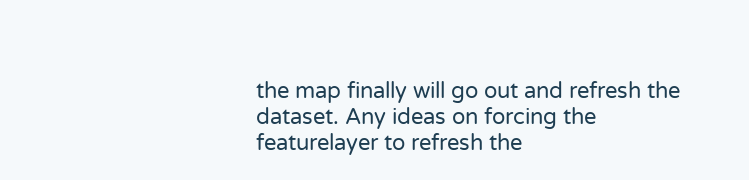the map finally will go out and refresh the dataset. Any ideas on forcing the featurelayer to refresh the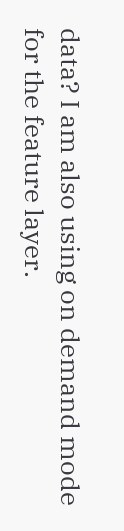data? I am also using on demand mode for the feature layer.